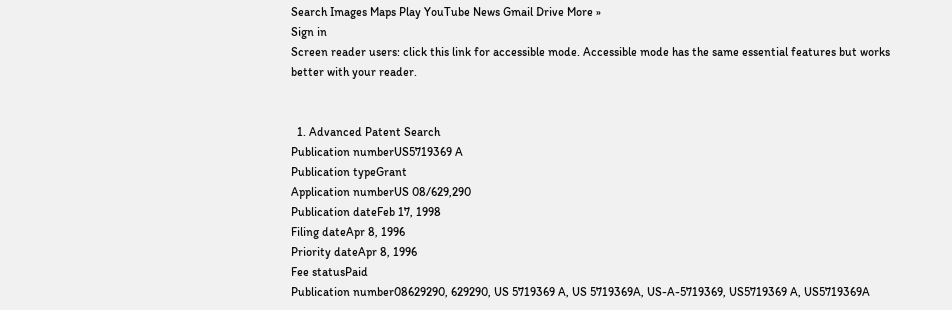Search Images Maps Play YouTube News Gmail Drive More »
Sign in
Screen reader users: click this link for accessible mode. Accessible mode has the same essential features but works better with your reader.


  1. Advanced Patent Search
Publication numberUS5719369 A
Publication typeGrant
Application numberUS 08/629,290
Publication dateFeb 17, 1998
Filing dateApr 8, 1996
Priority dateApr 8, 1996
Fee statusPaid
Publication number08629290, 629290, US 5719369 A, US 5719369A, US-A-5719369, US5719369 A, US5719369A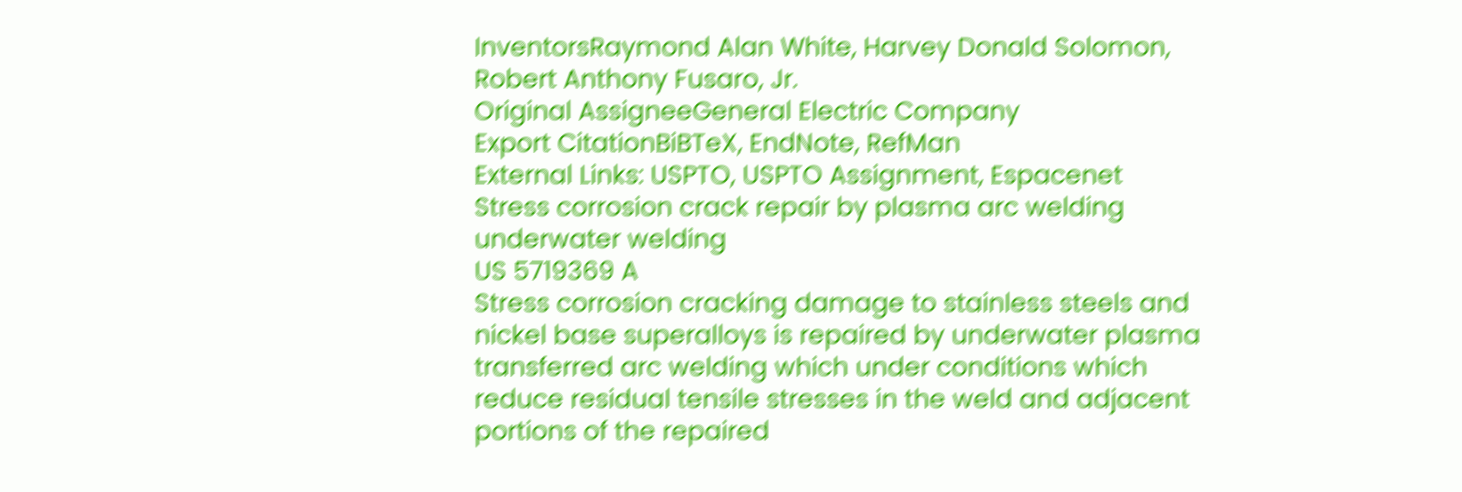InventorsRaymond Alan White, Harvey Donald Solomon, Robert Anthony Fusaro, Jr.
Original AssigneeGeneral Electric Company
Export CitationBiBTeX, EndNote, RefMan
External Links: USPTO, USPTO Assignment, Espacenet
Stress corrosion crack repair by plasma arc welding underwater welding
US 5719369 A
Stress corrosion cracking damage to stainless steels and nickel base superalloys is repaired by underwater plasma transferred arc welding which under conditions which reduce residual tensile stresses in the weld and adjacent portions of the repaired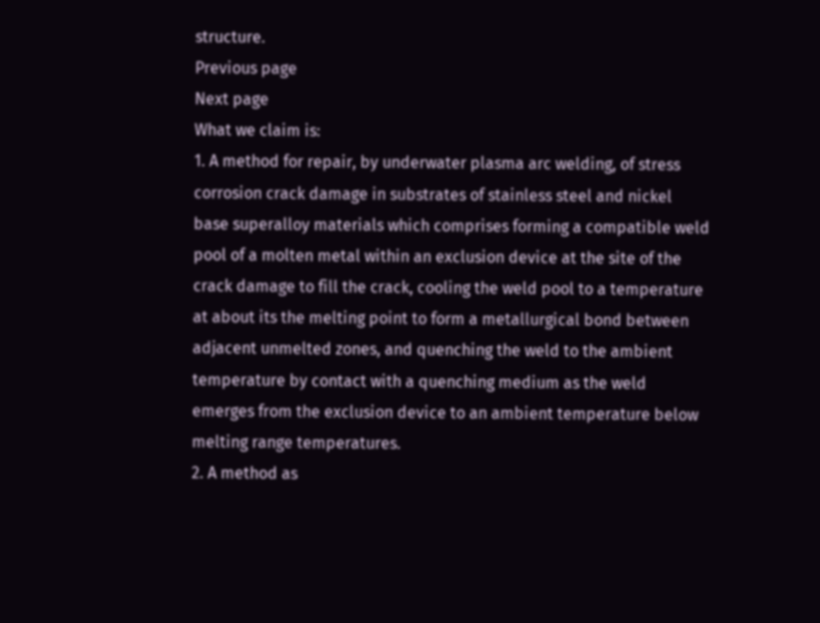structure.
Previous page
Next page
What we claim is:
1. A method for repair, by underwater plasma arc welding, of stress corrosion crack damage in substrates of stainless steel and nickel base superalloy materials which comprises forming a compatible weld pool of a molten metal within an exclusion device at the site of the crack damage to fill the crack, cooling the weld pool to a temperature at about its the melting point to form a metallurgical bond between adjacent unmelted zones, and quenching the weld to the ambient temperature by contact with a quenching medium as the weld emerges from the exclusion device to an ambient temperature below melting range temperatures.
2. A method as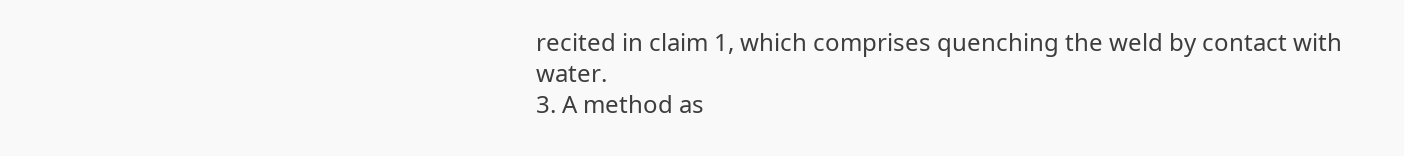recited in claim 1, which comprises quenching the weld by contact with water.
3. A method as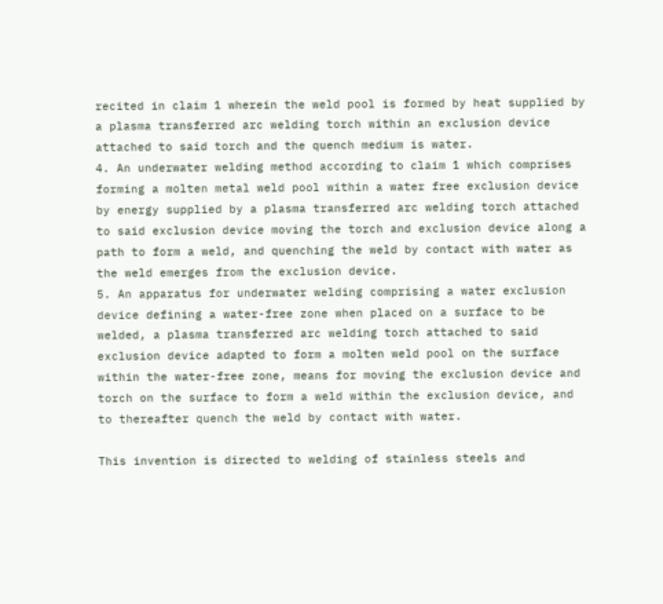recited in claim 1 wherein the weld pool is formed by heat supplied by a plasma transferred arc welding torch within an exclusion device attached to said torch and the quench medium is water.
4. An underwater welding method according to claim 1 which comprises forming a molten metal weld pool within a water free exclusion device by energy supplied by a plasma transferred arc welding torch attached to said exclusion device moving the torch and exclusion device along a path to form a weld, and quenching the weld by contact with water as the weld emerges from the exclusion device.
5. An apparatus for underwater welding comprising a water exclusion device defining a water-free zone when placed on a surface to be welded, a plasma transferred arc welding torch attached to said exclusion device adapted to form a molten weld pool on the surface within the water-free zone, means for moving the exclusion device and torch on the surface to form a weld within the exclusion device, and to thereafter quench the weld by contact with water.

This invention is directed to welding of stainless steels and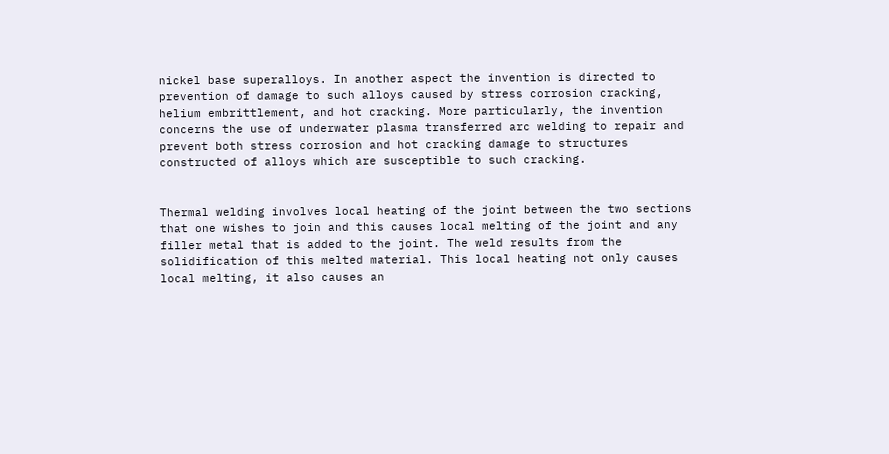nickel base superalloys. In another aspect the invention is directed to prevention of damage to such alloys caused by stress corrosion cracking, helium embrittlement, and hot cracking. More particularly, the invention concerns the use of underwater plasma transferred arc welding to repair and prevent both stress corrosion and hot cracking damage to structures constructed of alloys which are susceptible to such cracking.


Thermal welding involves local heating of the joint between the two sections that one wishes to join and this causes local melting of the joint and any filler metal that is added to the joint. The weld results from the solidification of this melted material. This local heating not only causes local melting, it also causes an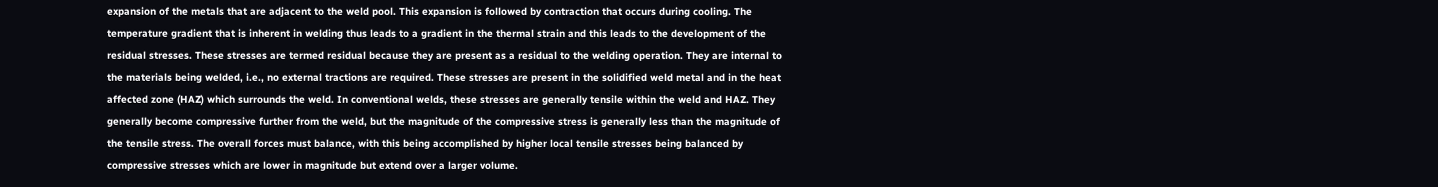expansion of the metals that are adjacent to the weld pool. This expansion is followed by contraction that occurs during cooling. The temperature gradient that is inherent in welding thus leads to a gradient in the thermal strain and this leads to the development of the residual stresses. These stresses are termed residual because they are present as a residual to the welding operation. They are internal to the materials being welded, i.e., no external tractions are required. These stresses are present in the solidified weld metal and in the heat affected zone (HAZ) which surrounds the weld. In conventional welds, these stresses are generally tensile within the weld and HAZ. They generally become compressive further from the weld, but the magnitude of the compressive stress is generally less than the magnitude of the tensile stress. The overall forces must balance, with this being accomplished by higher local tensile stresses being balanced by compressive stresses which are lower in magnitude but extend over a larger volume.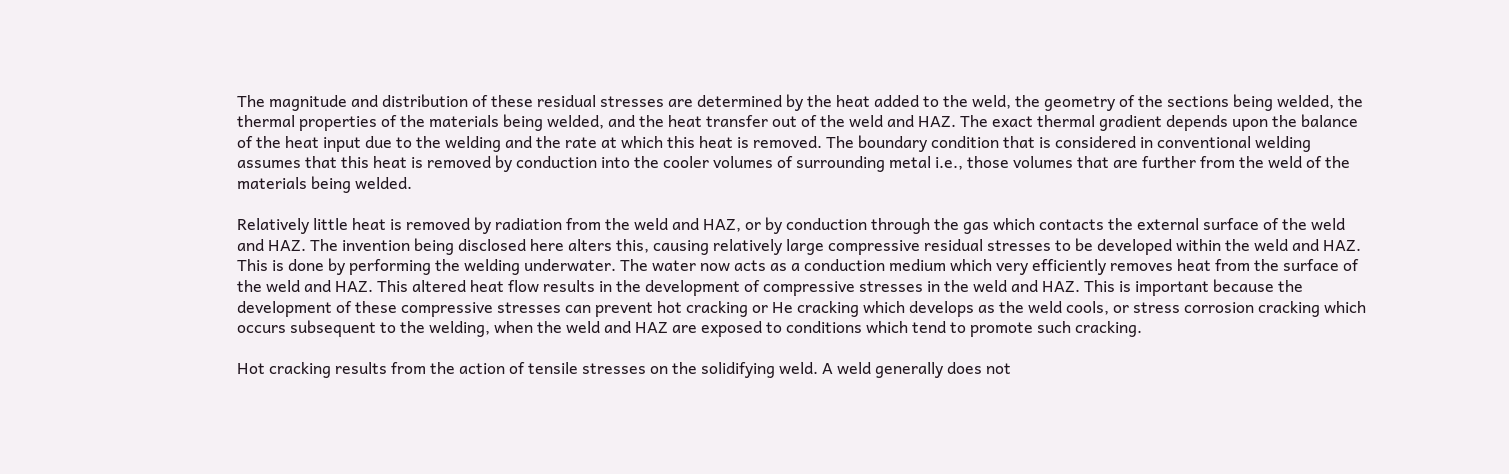The magnitude and distribution of these residual stresses are determined by the heat added to the weld, the geometry of the sections being welded, the thermal properties of the materials being welded, and the heat transfer out of the weld and HAZ. The exact thermal gradient depends upon the balance of the heat input due to the welding and the rate at which this heat is removed. The boundary condition that is considered in conventional welding assumes that this heat is removed by conduction into the cooler volumes of surrounding metal i.e., those volumes that are further from the weld of the materials being welded.

Relatively little heat is removed by radiation from the weld and HAZ, or by conduction through the gas which contacts the external surface of the weld and HAZ. The invention being disclosed here alters this, causing relatively large compressive residual stresses to be developed within the weld and HAZ. This is done by performing the welding underwater. The water now acts as a conduction medium which very efficiently removes heat from the surface of the weld and HAZ. This altered heat flow results in the development of compressive stresses in the weld and HAZ. This is important because the development of these compressive stresses can prevent hot cracking or He cracking which develops as the weld cools, or stress corrosion cracking which occurs subsequent to the welding, when the weld and HAZ are exposed to conditions which tend to promote such cracking.

Hot cracking results from the action of tensile stresses on the solidifying weld. A weld generally does not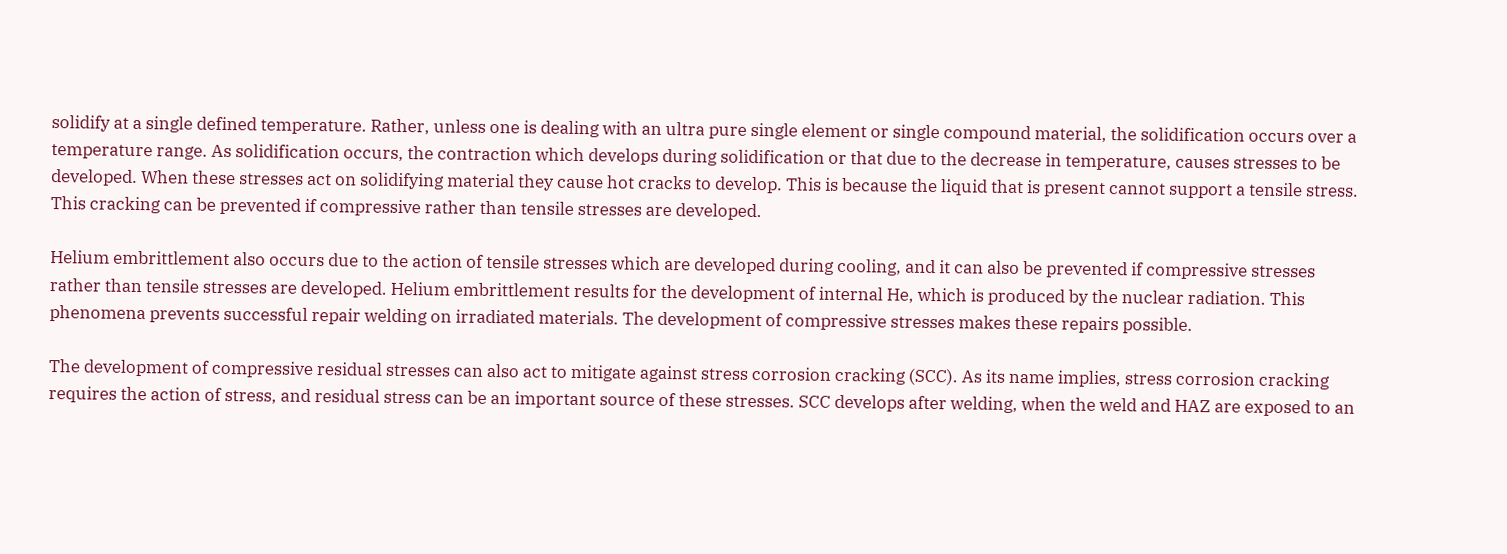solidify at a single defined temperature. Rather, unless one is dealing with an ultra pure single element or single compound material, the solidification occurs over a temperature range. As solidification occurs, the contraction which develops during solidification or that due to the decrease in temperature, causes stresses to be developed. When these stresses act on solidifying material they cause hot cracks to develop. This is because the liquid that is present cannot support a tensile stress. This cracking can be prevented if compressive rather than tensile stresses are developed.

Helium embrittlement also occurs due to the action of tensile stresses which are developed during cooling, and it can also be prevented if compressive stresses rather than tensile stresses are developed. Helium embrittlement results for the development of internal He, which is produced by the nuclear radiation. This phenomena prevents successful repair welding on irradiated materials. The development of compressive stresses makes these repairs possible.

The development of compressive residual stresses can also act to mitigate against stress corrosion cracking (SCC). As its name implies, stress corrosion cracking requires the action of stress, and residual stress can be an important source of these stresses. SCC develops after welding, when the weld and HAZ are exposed to an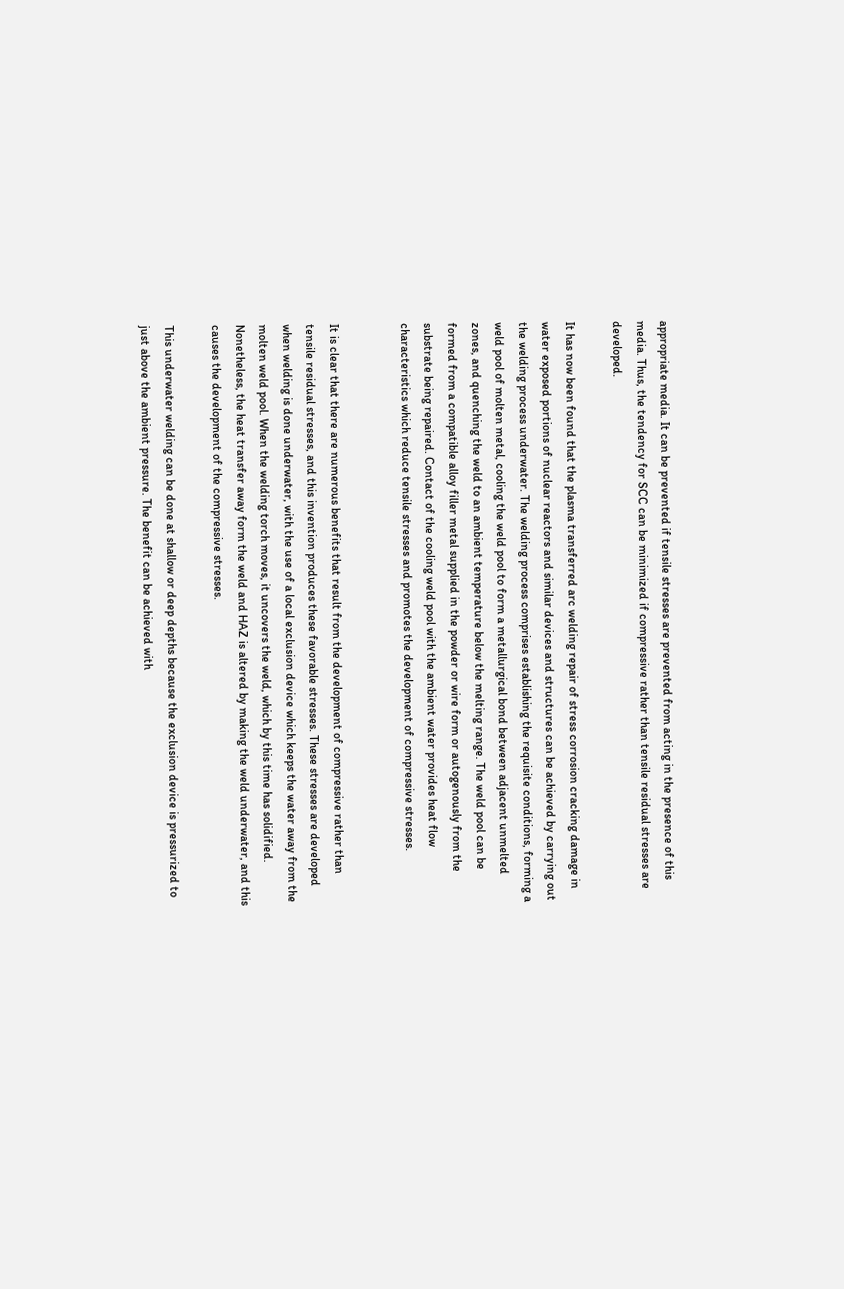appropriate media. It can be prevented if tensile stresses are prevented from acting in the presence of this media. Thus, the tendency for SCC can be minimized if compressive rather than tensile residual stresses are developed.

It has now been found that the plasma transferred arc welding repair of stress corrosion cracking damage in water exposed portions of nuclear reactors and similar devices and structures can be achieved by carrying out the welding process underwater. The welding process comprises establishing the requisite conditions, forming a weld pool of molten metal, cooling the weld pool to form a metallurgical bond between adjacent unmelted zones, and quenching the weld to an ambient temperature below the melting range. The weld pool can be formed from a compatible alloy filler metal supplied in the powder or wire form or autogenously from the substrate being repaired. Contact of the cooling weld pool with the ambient water provides heat flow characteristics which reduce tensile stresses and promotes the development of compressive stresses.


It is clear that there are numerous benefits that result from the development of compressive rather than tensile residual stresses, and this invention produces these favorable stresses. These stresses are developed when welding is done underwater, with the use of a local exclusion device which keeps the water away from the molten weld pool. When the welding torch moves, it uncovers the weld, which by this time has solidified. Nonetheless, the heat transfer away form the weld and HAZ is altered by making the weld underwater, and this causes the development of the compressive stresses.

This underwater welding can be done at shallow or deep depths because the exclusion device is pressurized to just above the ambient pressure. The benefit can be achieved with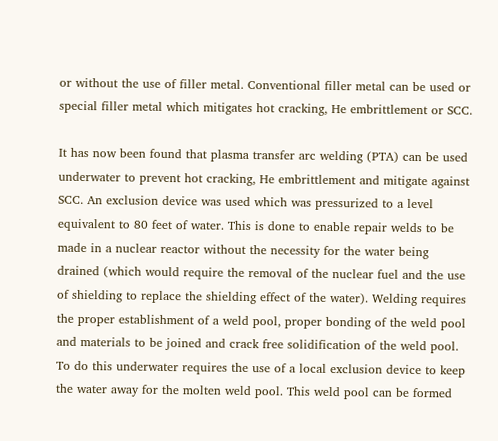or without the use of filler metal. Conventional filler metal can be used or special filler metal which mitigates hot cracking, He embrittlement or SCC.

It has now been found that plasma transfer arc welding (PTA) can be used underwater to prevent hot cracking, He embrittlement and mitigate against SCC. An exclusion device was used which was pressurized to a level equivalent to 80 feet of water. This is done to enable repair welds to be made in a nuclear reactor without the necessity for the water being drained (which would require the removal of the nuclear fuel and the use of shielding to replace the shielding effect of the water). Welding requires the proper establishment of a weld pool, proper bonding of the weld pool and materials to be joined and crack free solidification of the weld pool. To do this underwater requires the use of a local exclusion device to keep the water away for the molten weld pool. This weld pool can be formed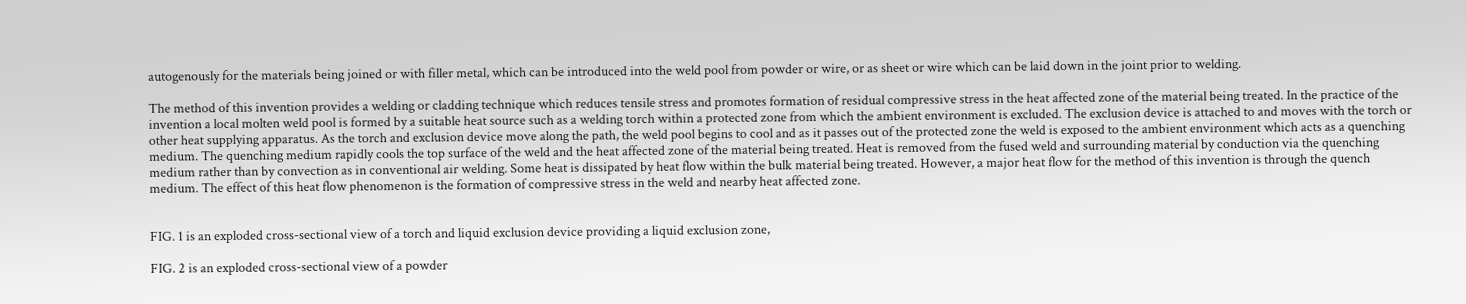autogenously for the materials being joined or with filler metal, which can be introduced into the weld pool from powder or wire, or as sheet or wire which can be laid down in the joint prior to welding.

The method of this invention provides a welding or cladding technique which reduces tensile stress and promotes formation of residual compressive stress in the heat affected zone of the material being treated. In the practice of the invention a local molten weld pool is formed by a suitable heat source such as a welding torch within a protected zone from which the ambient environment is excluded. The exclusion device is attached to and moves with the torch or other heat supplying apparatus. As the torch and exclusion device move along the path, the weld pool begins to cool and as it passes out of the protected zone the weld is exposed to the ambient environment which acts as a quenching medium. The quenching medium rapidly cools the top surface of the weld and the heat affected zone of the material being treated. Heat is removed from the fused weld and surrounding material by conduction via the quenching medium rather than by convection as in conventional air welding. Some heat is dissipated by heat flow within the bulk material being treated. However, a major heat flow for the method of this invention is through the quench medium. The effect of this heat flow phenomenon is the formation of compressive stress in the weld and nearby heat affected zone.


FIG. 1 is an exploded cross-sectional view of a torch and liquid exclusion device providing a liquid exclusion zone,

FIG. 2 is an exploded cross-sectional view of a powder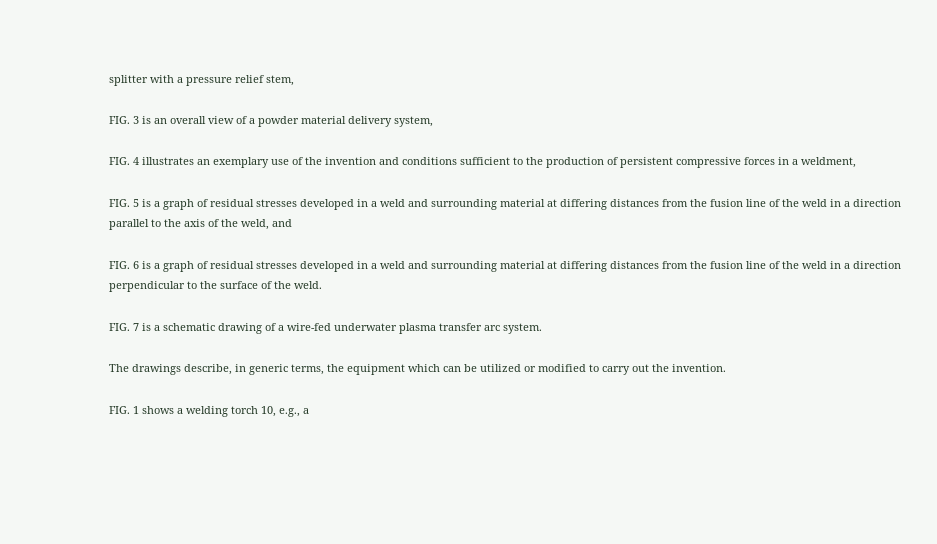splitter with a pressure relief stem,

FIG. 3 is an overall view of a powder material delivery system,

FIG. 4 illustrates an exemplary use of the invention and conditions sufficient to the production of persistent compressive forces in a weldment,

FIG. 5 is a graph of residual stresses developed in a weld and surrounding material at differing distances from the fusion line of the weld in a direction parallel to the axis of the weld, and

FIG. 6 is a graph of residual stresses developed in a weld and surrounding material at differing distances from the fusion line of the weld in a direction perpendicular to the surface of the weld.

FIG. 7 is a schematic drawing of a wire-fed underwater plasma transfer arc system.

The drawings describe, in generic terms, the equipment which can be utilized or modified to carry out the invention.

FIG. 1 shows a welding torch 10, e.g., a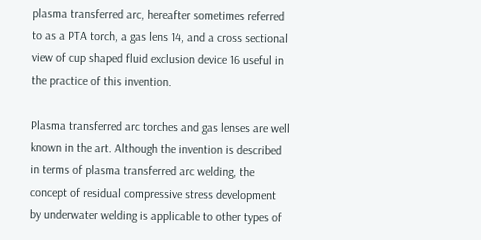plasma transferred arc, hereafter sometimes referred to as a PTA torch, a gas lens 14, and a cross sectional view of cup shaped fluid exclusion device 16 useful in the practice of this invention.

Plasma transferred arc torches and gas lenses are well known in the art. Although the invention is described in terms of plasma transferred arc welding, the concept of residual compressive stress development by underwater welding is applicable to other types of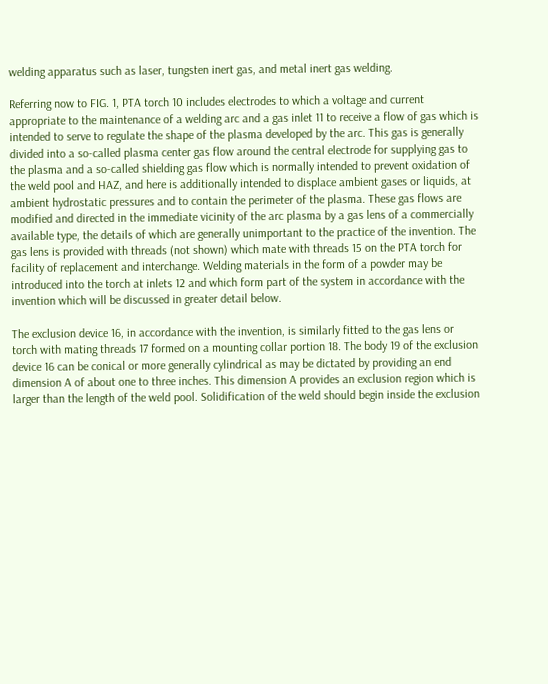welding apparatus such as laser, tungsten inert gas, and metal inert gas welding.

Referring now to FIG. 1, PTA torch 10 includes electrodes to which a voltage and current appropriate to the maintenance of a welding arc and a gas inlet 11 to receive a flow of gas which is intended to serve to regulate the shape of the plasma developed by the arc. This gas is generally divided into a so-called plasma center gas flow around the central electrode for supplying gas to the plasma and a so-called shielding gas flow which is normally intended to prevent oxidation of the weld pool and HAZ, and here is additionally intended to displace ambient gases or liquids, at ambient hydrostatic pressures and to contain the perimeter of the plasma. These gas flows are modified and directed in the immediate vicinity of the arc plasma by a gas lens of a commercially available type, the details of which are generally unimportant to the practice of the invention. The gas lens is provided with threads (not shown) which mate with threads 15 on the PTA torch for facility of replacement and interchange. Welding materials in the form of a powder may be introduced into the torch at inlets 12 and which form part of the system in accordance with the invention which will be discussed in greater detail below.

The exclusion device 16, in accordance with the invention, is similarly fitted to the gas lens or torch with mating threads 17 formed on a mounting collar portion 18. The body 19 of the exclusion device 16 can be conical or more generally cylindrical as may be dictated by providing an end dimension A of about one to three inches. This dimension A provides an exclusion region which is larger than the length of the weld pool. Solidification of the weld should begin inside the exclusion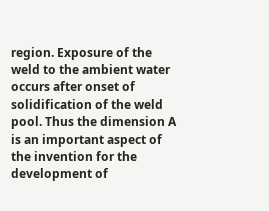region. Exposure of the weld to the ambient water occurs after onset of solidification of the weld pool. Thus the dimension A is an important aspect of the invention for the development of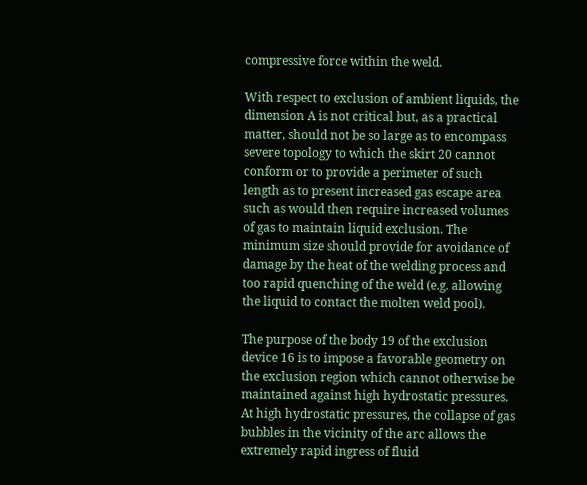compressive force within the weld.

With respect to exclusion of ambient liquids, the dimension A is not critical but, as a practical matter, should not be so large as to encompass severe topology to which the skirt 20 cannot conform or to provide a perimeter of such length as to present increased gas escape area such as would then require increased volumes of gas to maintain liquid exclusion. The minimum size should provide for avoidance of damage by the heat of the welding process and too rapid quenching of the weld (e.g. allowing the liquid to contact the molten weld pool).

The purpose of the body 19 of the exclusion device 16 is to impose a favorable geometry on the exclusion region which cannot otherwise be maintained against high hydrostatic pressures. At high hydrostatic pressures, the collapse of gas bubbles in the vicinity of the arc allows the extremely rapid ingress of fluid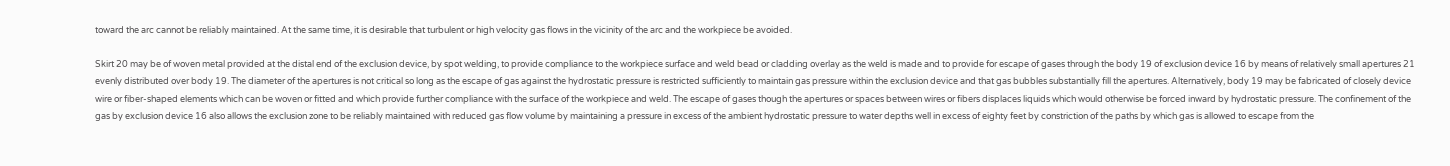toward the arc cannot be reliably maintained. At the same time, it is desirable that turbulent or high velocity gas flows in the vicinity of the arc and the workpiece be avoided.

Skirt 20 may be of woven metal provided at the distal end of the exclusion device, by spot welding, to provide compliance to the workpiece surface and weld bead or cladding overlay as the weld is made and to provide for escape of gases through the body 19 of exclusion device 16 by means of relatively small apertures 21 evenly distributed over body 19. The diameter of the apertures is not critical so long as the escape of gas against the hydrostatic pressure is restricted sufficiently to maintain gas pressure within the exclusion device and that gas bubbles substantially fill the apertures. Alternatively, body 19 may be fabricated of closely device wire or fiber-shaped elements which can be woven or fitted and which provide further compliance with the surface of the workpiece and weld. The escape of gases though the apertures or spaces between wires or fibers displaces liquids which would otherwise be forced inward by hydrostatic pressure. The confinement of the gas by exclusion device 16 also allows the exclusion zone to be reliably maintained with reduced gas flow volume by maintaining a pressure in excess of the ambient hydrostatic pressure to water depths well in excess of eighty feet by constriction of the paths by which gas is allowed to escape from the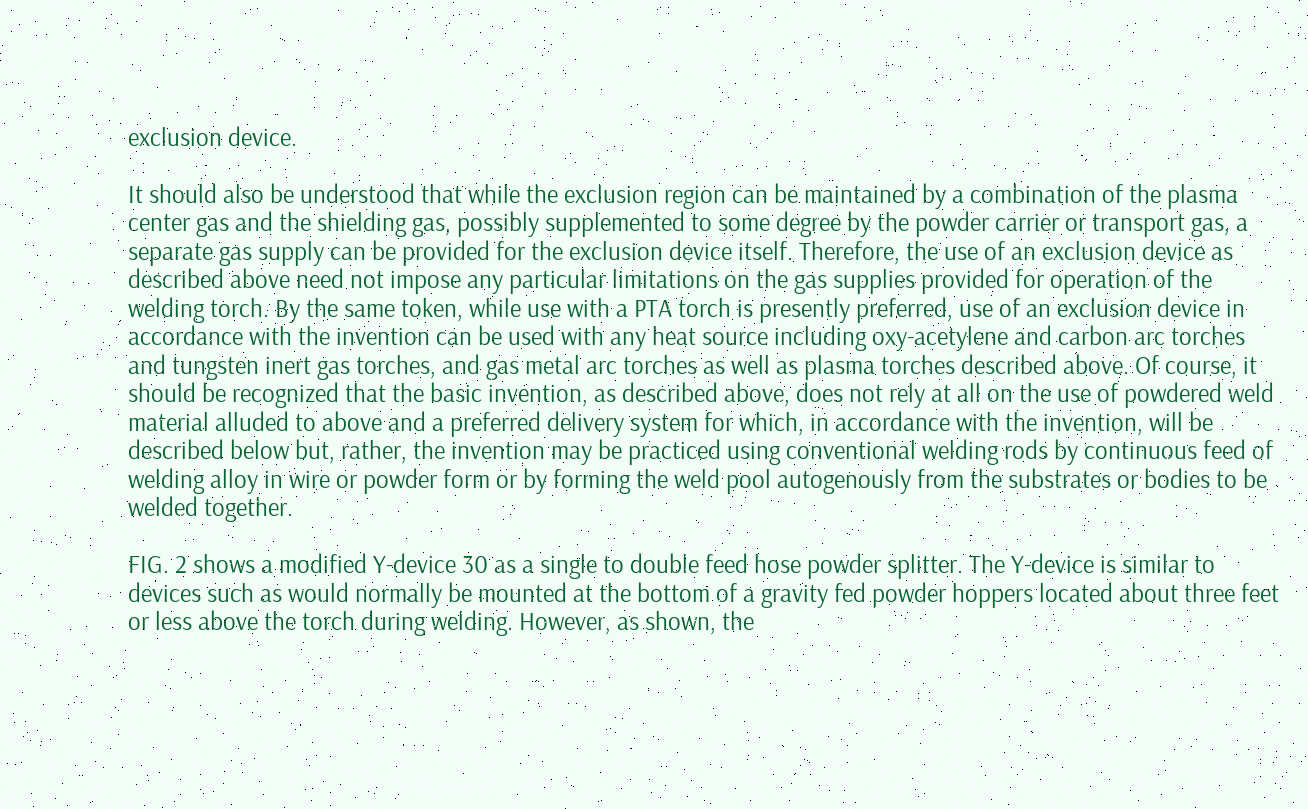exclusion device.

It should also be understood that while the exclusion region can be maintained by a combination of the plasma center gas and the shielding gas, possibly supplemented to some degree by the powder carrier or transport gas, a separate gas supply can be provided for the exclusion device itself. Therefore, the use of an exclusion device as described above need not impose any particular limitations on the gas supplies provided for operation of the welding torch. By the same token, while use with a PTA torch is presently preferred, use of an exclusion device in accordance with the invention can be used with any heat source including oxy-acetylene and carbon arc torches and tungsten inert gas torches, and gas metal arc torches as well as plasma torches described above. Of course, it should be recognized that the basic invention, as described above, does not rely at all on the use of powdered weld material alluded to above and a preferred delivery system for which, in accordance with the invention, will be described below but, rather, the invention may be practiced using conventional welding rods by continuous feed of welding alloy in wire or powder form or by forming the weld pool autogenously from the substrates or bodies to be welded together.

FIG. 2 shows a modified Y-device 30 as a single to double feed hose powder splitter. The Y-device is similar to devices such as would normally be mounted at the bottom of a gravity fed powder hoppers located about three feet or less above the torch during welding. However, as shown, the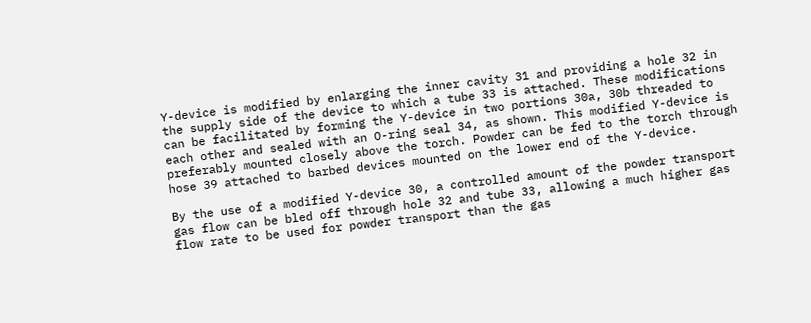Y-device is modified by enlarging the inner cavity 31 and providing a hole 32 in the supply side of the device to which a tube 33 is attached. These modifications can be facilitated by forming the Y-device in two portions 30a, 30b threaded to each other and sealed with an O-ring seal 34, as shown. This modified Y-device is preferably mounted closely above the torch. Powder can be fed to the torch through hose 39 attached to barbed devices mounted on the lower end of the Y-device.

By the use of a modified Y-device 30, a controlled amount of the powder transport gas flow can be bled off through hole 32 and tube 33, allowing a much higher gas flow rate to be used for powder transport than the gas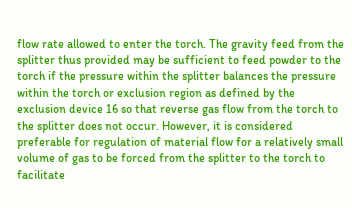flow rate allowed to enter the torch. The gravity feed from the splitter thus provided may be sufficient to feed powder to the torch if the pressure within the splitter balances the pressure within the torch or exclusion region as defined by the exclusion device 16 so that reverse gas flow from the torch to the splitter does not occur. However, it is considered preferable for regulation of material flow for a relatively small volume of gas to be forced from the splitter to the torch to facilitate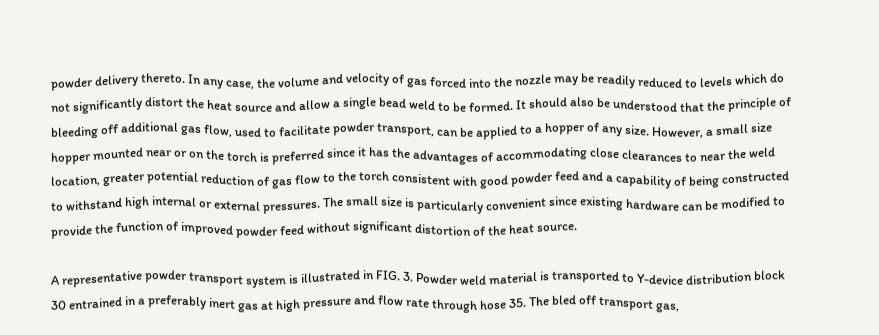powder delivery thereto. In any case, the volume and velocity of gas forced into the nozzle may be readily reduced to levels which do not significantly distort the heat source and allow a single bead weld to be formed. It should also be understood that the principle of bleeding off additional gas flow, used to facilitate powder transport, can be applied to a hopper of any size. However, a small size hopper mounted near or on the torch is preferred since it has the advantages of accommodating close clearances to near the weld location, greater potential reduction of gas flow to the torch consistent with good powder feed and a capability of being constructed to withstand high internal or external pressures. The small size is particularly convenient since existing hardware can be modified to provide the function of improved powder feed without significant distortion of the heat source.

A representative powder transport system is illustrated in FIG. 3. Powder weld material is transported to Y-device distribution block 30 entrained in a preferably inert gas at high pressure and flow rate through hose 35. The bled off transport gas,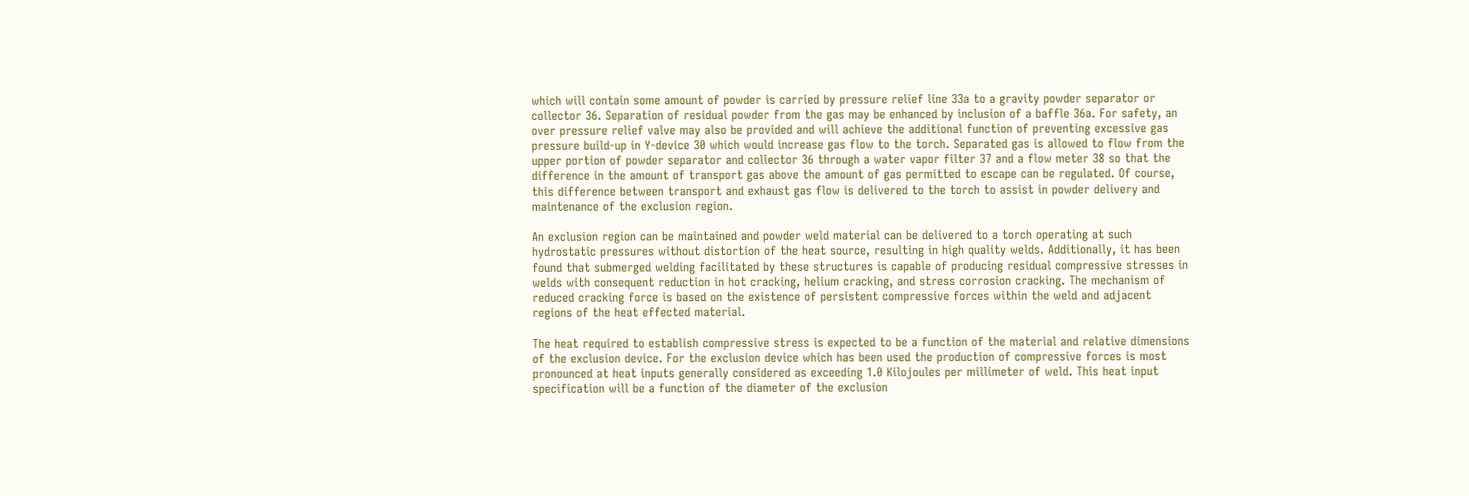which will contain some amount of powder is carried by pressure relief line 33a to a gravity powder separator or collector 36. Separation of residual powder from the gas may be enhanced by inclusion of a baffle 36a. For safety, an over pressure relief valve may also be provided and will achieve the additional function of preventing excessive gas pressure build-up in Y-device 30 which would increase gas flow to the torch. Separated gas is allowed to flow from the upper portion of powder separator and collector 36 through a water vapor filter 37 and a flow meter 38 so that the difference in the amount of transport gas above the amount of gas permitted to escape can be regulated. Of course, this difference between transport and exhaust gas flow is delivered to the torch to assist in powder delivery and maintenance of the exclusion region.

An exclusion region can be maintained and powder weld material can be delivered to a torch operating at such hydrostatic pressures without distortion of the heat source, resulting in high quality welds. Additionally, it has been found that submerged welding facilitated by these structures is capable of producing residual compressive stresses in welds with consequent reduction in hot cracking, helium cracking, and stress corrosion cracking. The mechanism of reduced cracking force is based on the existence of persistent compressive forces within the weld and adjacent regions of the heat effected material.

The heat required to establish compressive stress is expected to be a function of the material and relative dimensions of the exclusion device. For the exclusion device which has been used the production of compressive forces is most pronounced at heat inputs generally considered as exceeding 1.0 Kilojoules per millimeter of weld. This heat input specification will be a function of the diameter of the exclusion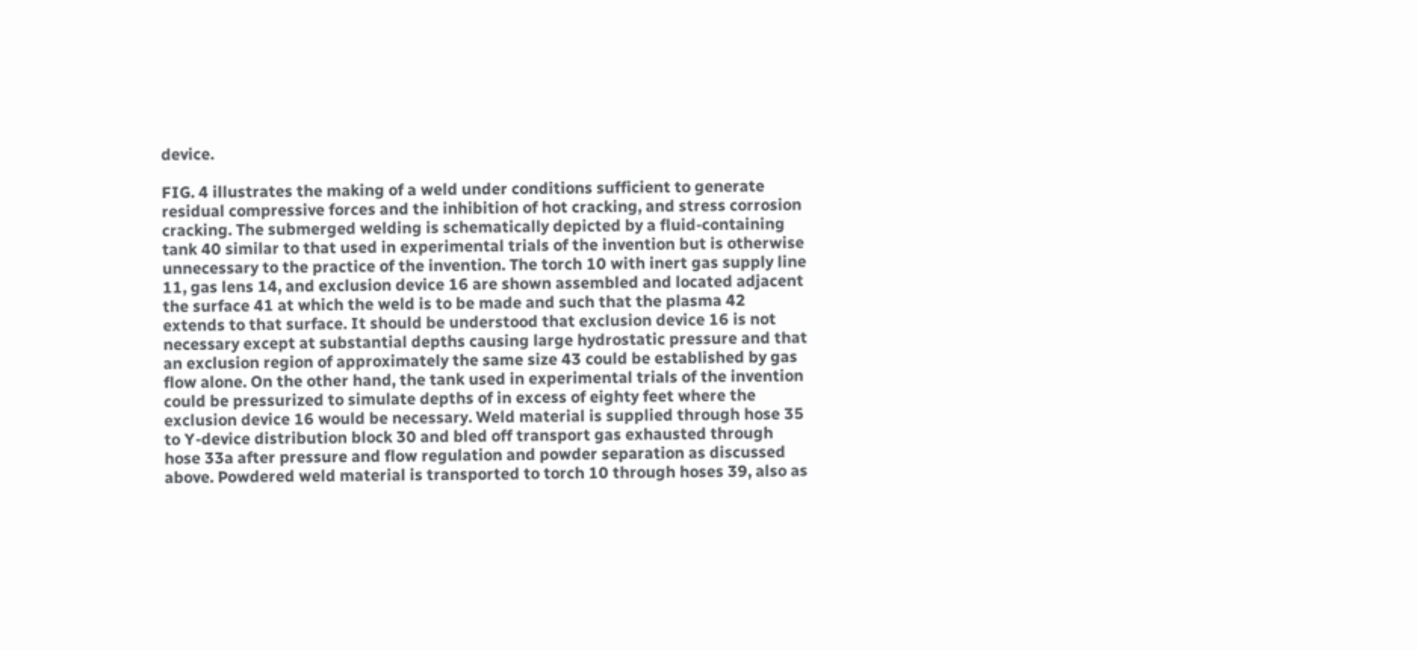device.

FIG. 4 illustrates the making of a weld under conditions sufficient to generate residual compressive forces and the inhibition of hot cracking, and stress corrosion cracking. The submerged welding is schematically depicted by a fluid-containing tank 40 similar to that used in experimental trials of the invention but is otherwise unnecessary to the practice of the invention. The torch 10 with inert gas supply line 11, gas lens 14, and exclusion device 16 are shown assembled and located adjacent the surface 41 at which the weld is to be made and such that the plasma 42 extends to that surface. It should be understood that exclusion device 16 is not necessary except at substantial depths causing large hydrostatic pressure and that an exclusion region of approximately the same size 43 could be established by gas flow alone. On the other hand, the tank used in experimental trials of the invention could be pressurized to simulate depths of in excess of eighty feet where the exclusion device 16 would be necessary. Weld material is supplied through hose 35 to Y-device distribution block 30 and bled off transport gas exhausted through hose 33a after pressure and flow regulation and powder separation as discussed above. Powdered weld material is transported to torch 10 through hoses 39, also as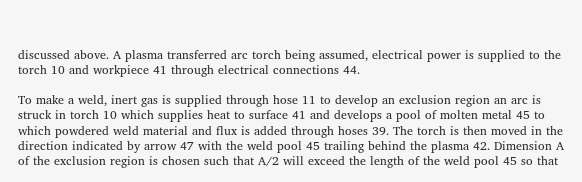discussed above. A plasma transferred arc torch being assumed, electrical power is supplied to the torch 10 and workpiece 41 through electrical connections 44.

To make a weld, inert gas is supplied through hose 11 to develop an exclusion region an arc is struck in torch 10 which supplies heat to surface 41 and develops a pool of molten metal 45 to which powdered weld material and flux is added through hoses 39. The torch is then moved in the direction indicated by arrow 47 with the weld pool 45 trailing behind the plasma 42. Dimension A of the exclusion region is chosen such that A/2 will exceed the length of the weld pool 45 so that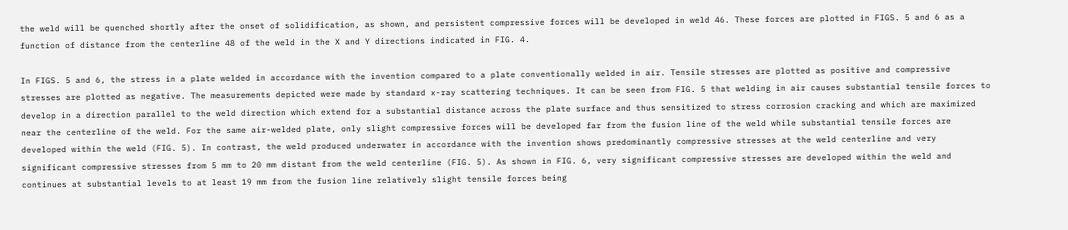the weld will be quenched shortly after the onset of solidification, as shown, and persistent compressive forces will be developed in weld 46. These forces are plotted in FIGS. 5 and 6 as a function of distance from the centerline 48 of the weld in the X and Y directions indicated in FIG. 4.

In FIGS. 5 and 6, the stress in a plate welded in accordance with the invention compared to a plate conventionally welded in air. Tensile stresses are plotted as positive and compressive stresses are plotted as negative. The measurements depicted were made by standard x-ray scattering techniques. It can be seen from FIG. 5 that welding in air causes substantial tensile forces to develop in a direction parallel to the weld direction which extend for a substantial distance across the plate surface and thus sensitized to stress corrosion cracking and which are maximized near the centerline of the weld. For the same air-welded plate, only slight compressive forces will be developed far from the fusion line of the weld while substantial tensile forces are developed within the weld (FIG. 5). In contrast, the weld produced underwater in accordance with the invention shows predominantly compressive stresses at the weld centerline and very significant compressive stresses from 5 mm to 20 mm distant from the weld centerline (FIG. 5). As shown in FIG. 6, very significant compressive stresses are developed within the weld and continues at substantial levels to at least 19 mm from the fusion line relatively slight tensile forces being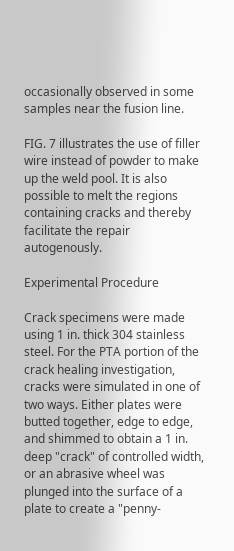occasionally observed in some samples near the fusion line.

FIG. 7 illustrates the use of filler wire instead of powder to make up the weld pool. It is also possible to melt the regions containing cracks and thereby facilitate the repair autogenously.

Experimental Procedure

Crack specimens were made using 1 in. thick 304 stainless steel. For the PTA portion of the crack healing investigation, cracks were simulated in one of two ways. Either plates were butted together, edge to edge, and shimmed to obtain a 1 in. deep "crack" of controlled width, or an abrasive wheel was plunged into the surface of a plate to create a "penny-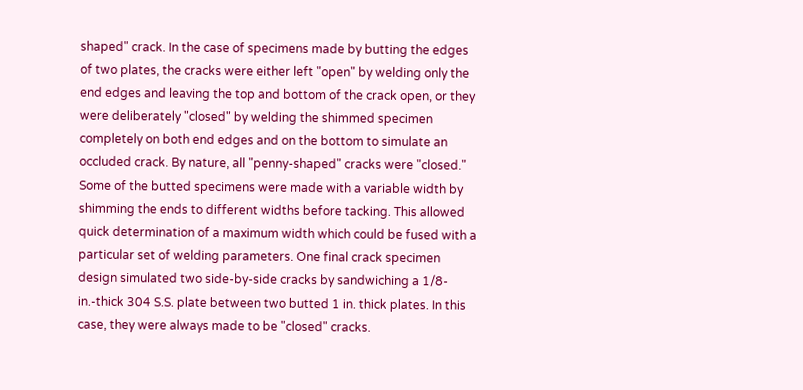shaped" crack. In the case of specimens made by butting the edges of two plates, the cracks were either left "open" by welding only the end edges and leaving the top and bottom of the crack open, or they were deliberately "closed" by welding the shimmed specimen completely on both end edges and on the bottom to simulate an occluded crack. By nature, all "penny-shaped" cracks were "closed." Some of the butted specimens were made with a variable width by shimming the ends to different widths before tacking. This allowed quick determination of a maximum width which could be fused with a particular set of welding parameters. One final crack specimen design simulated two side-by-side cracks by sandwiching a 1/8-in.-thick 304 S.S. plate between two butted 1 in. thick plates. In this case, they were always made to be "closed" cracks.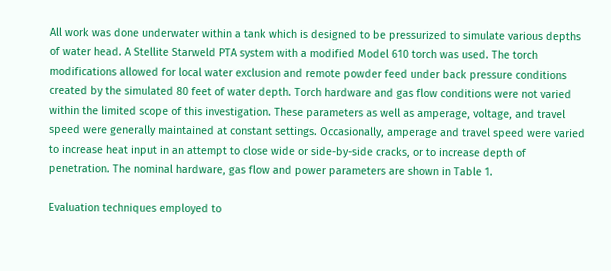All work was done underwater within a tank which is designed to be pressurized to simulate various depths of water head. A Stellite Starweld PTA system with a modified Model 610 torch was used. The torch modifications allowed for local water exclusion and remote powder feed under back pressure conditions created by the simulated 80 feet of water depth. Torch hardware and gas flow conditions were not varied within the limited scope of this investigation. These parameters as well as amperage, voltage, and travel speed were generally maintained at constant settings. Occasionally, amperage and travel speed were varied to increase heat input in an attempt to close wide or side-by-side cracks, or to increase depth of penetration. The nominal hardware, gas flow and power parameters are shown in Table 1.

Evaluation techniques employed to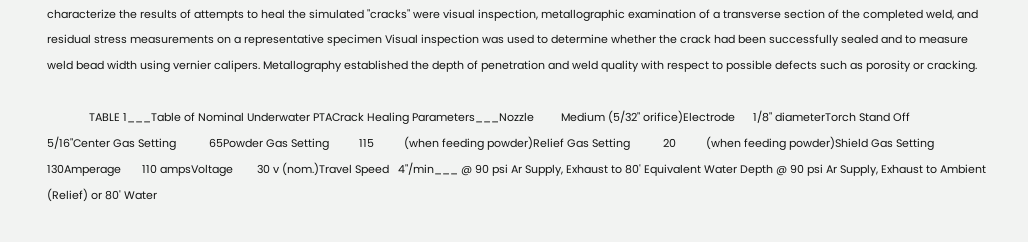characterize the results of attempts to heal the simulated "cracks" were visual inspection, metallographic examination of a transverse section of the completed weld, and residual stress measurements on a representative specimen Visual inspection was used to determine whether the crack had been successfully sealed and to measure weld bead width using vernier calipers. Metallography established the depth of penetration and weld quality with respect to possible defects such as porosity or cracking.

              TABLE 1___Table of Nominal Underwater PTACrack Healing Parameters___Nozzle         Medium (5/32" orifice)Electrode      1/8" diameterTorch Stand Off          5/16"Center Gas Setting           65Powder Gas Setting          115          (when feeding powder)Relief Gas Setting           20          (when feeding powder)Shield Gas Setting          130Amperage       110 ampsVoltage        30 v (nom.)Travel Speed   4"/min___ @ 90 psi Ar Supply, Exhaust to 80' Equivalent Water Depth @ 90 psi Ar Supply, Exhaust to Ambient (Relief) or 80' Water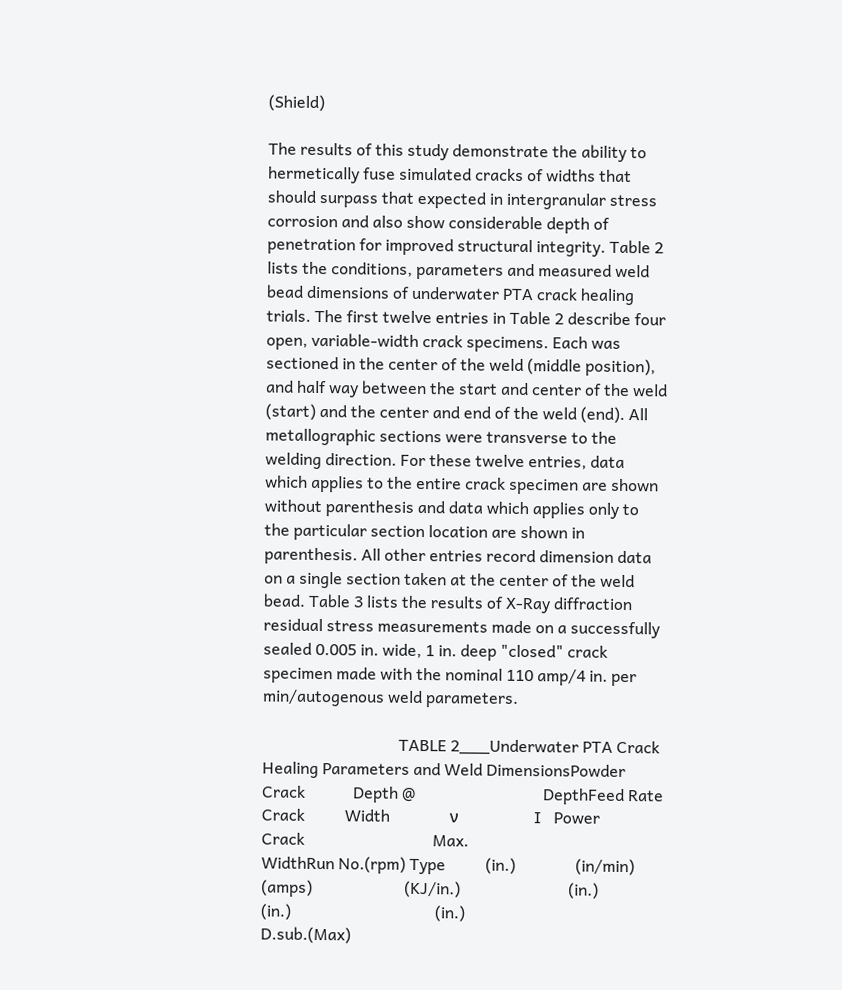(Shield)

The results of this study demonstrate the ability to hermetically fuse simulated cracks of widths that should surpass that expected in intergranular stress corrosion and also show considerable depth of penetration for improved structural integrity. Table 2 lists the conditions, parameters and measured weld bead dimensions of underwater PTA crack healing trials. The first twelve entries in Table 2 describe four open, variable-width crack specimens. Each was sectioned in the center of the weld (middle position), and half way between the start and center of the weld (start) and the center and end of the weld (end). All metallographic sections were transverse to the welding direction. For these twelve entries, data which applies to the entire crack specimen are shown without parenthesis and data which applies only to the particular section location are shown in parenthesis. All other entries record dimension data on a single section taken at the center of the weld bead. Table 3 lists the results of X-Ray diffraction residual stress measurements made on a successfully sealed 0.005 in. wide, 1 in. deep "closed" crack specimen made with the nominal 110 amp/4 in. per min/autogenous weld parameters.

                                  TABLE 2___Underwater PTA Crack Healing Parameters and Weld DimensionsPowder    Crack            Depth @                                DepthFeed Rate      Crack          Width               ν                   I   Power                           Crack                                Max.                                    WidthRun No.(rpm) Type          (in.)               (in/min)                   (amps)                       (KJ/in.)                           (in.)                                (in.)                                    (in.)                                        D.sub.(Max)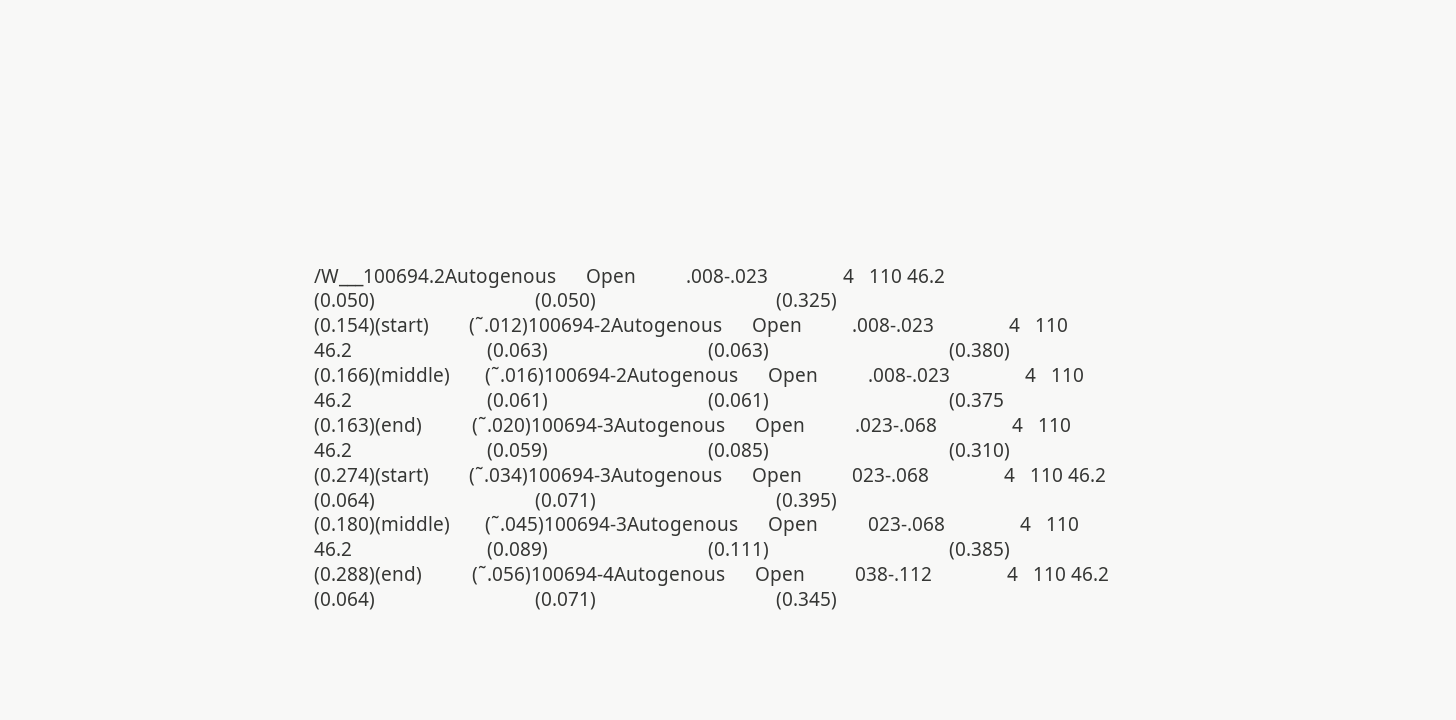/W___100694.2Autogenous      Open          .008-.023               4   110 46.2                           (0.050)                                (0.050)                                    (0.325)                                        (0.154)(start)        (˜.012)100694-2Autogenous      Open          .008-.023               4   110 46.2                           (0.063)                                (0.063)                                    (0.380)                                        (0.166)(middle)       (˜.016)100694-2Autogenous      Open          .008-.023               4   110 46.2                           (0.061)                                (0.061)                                    (0.375                                        (0.163)(end)          (˜.020)100694-3Autogenous      Open          .023-.068               4   110 46.2                           (0.059)                                (0.085)                                    (0.310)                                        (0.274)(start)        (˜.034)100694-3Autogenous      Open          023-.068               4   110 46.2                           (0.064)                                (0.071)                                    (0.395)                                        (0.180)(middle)       (˜.045)100694-3Autogenous      Open          023-.068               4   110 46.2                           (0.089)                                (0.111)                                    (0.385)                                        (0.288)(end)          (˜.056)100694-4Autogenous      Open          038-.112               4   110 46.2                           (0.064)                                (0.071)                                    (0.345)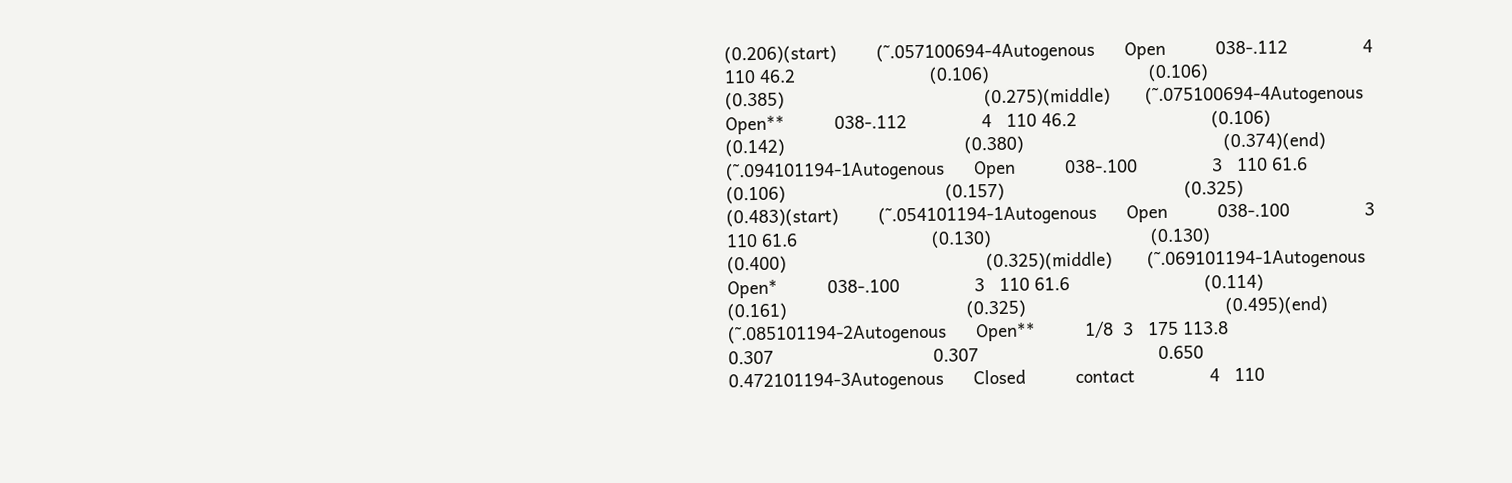(0.206)(start)        (˜.057100694-4Autogenous      Open          038-.112               4   110 46.2                           (0.106)                                (0.106)                                    (0.385)                                        (0.275)(middle)       (˜.075100694-4Autogenous      Open**          038-.112               4   110 46.2                           (0.106)                                (0.142)                                    (0.380)                                        (0.374)(end)          (˜.094101194-1Autogenous      Open          038-.100               3   110 61.6                           (0.106)                                (0.157)                                    (0.325)                                        (0.483)(start)        (˜.054101194-1Autogenous      Open          038-.100               3   110 61.6                           (0.130)                                (0.130)                                    (0.400)                                        (0.325)(middle)       (˜.069101194-1Autogenous      Open*          038-.100               3   110 61.6                           (0.114)                                (0.161)                                    (0.325)                                        (0.495)(end)          (˜.085101194-2Autogenous      Open**          1/8  3   175 113.8                           0.307                                0.307                                    0.650                                        0.472101194-3Autogenous      Closed          contact               4   110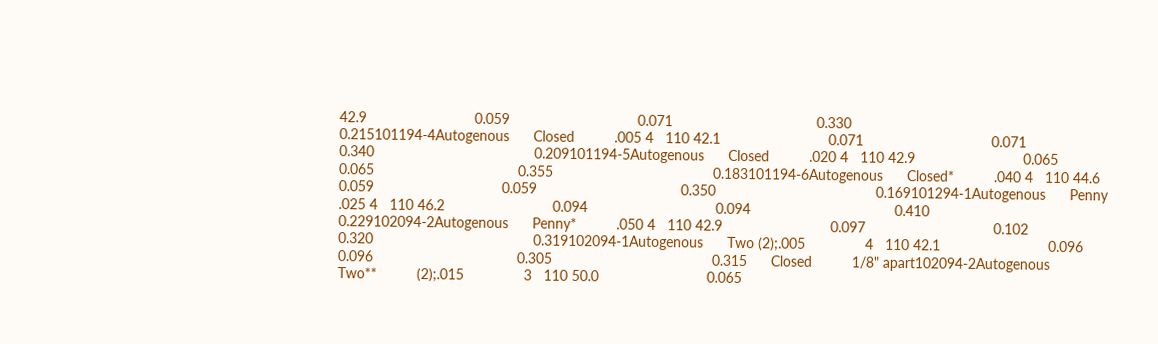42.9                           0.059                                0.071                                    0.330                                        0.215101194-4Autogenous      Closed          .005 4   110 42.1                           0.071                                0.071                                    0.340                                        0.209101194-5Autogenous      Closed          .020 4   110 42.9                           0.065                                0.065                                    0.355                                        0.183101194-6Autogenous      Closed*          .040 4   110 44.6                           0.059                                0.059                                    0.350                                        0.169101294-1Autogenous      Penny          .025 4   110 46.2                           0.094                                0.094                                    0.410                                        0.229102094-2Autogenous      Penny*          .050 4   110 42.9                           0.097                                0.102                                    0.320                                        0.319102094-1Autogenous      Two (2);.005               4   110 42.1                           0.096                                0.096                                    0.305                                        0.315      Closed          1/8" apart102094-2Autogenous      Two**          (2);.015               3   110 50.0                           0.065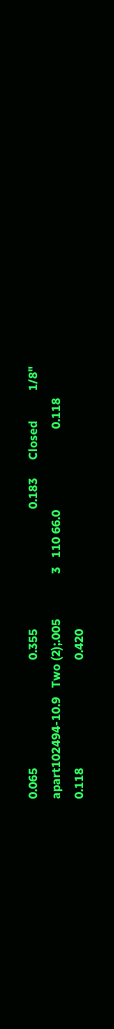0.065                                    0.355                                        0.183      Closed          1/8" apart102494-10.9   Two (2);.005               3   110 66.0                           0.118                                0.118                                    0.420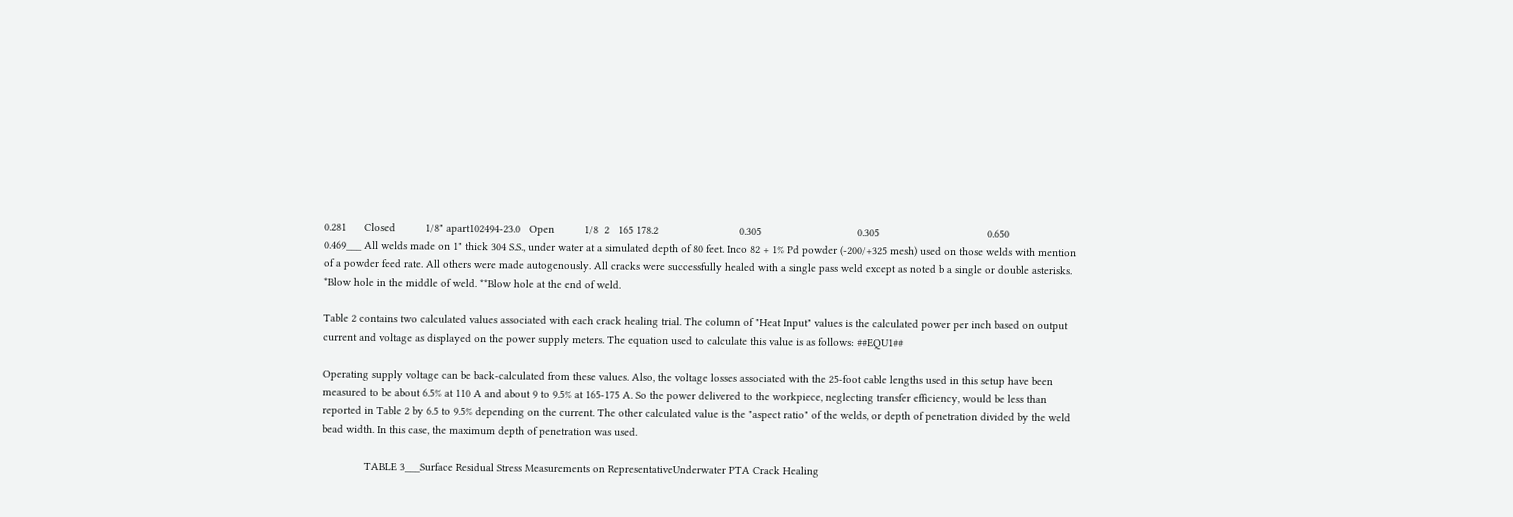0.281      Closed          1/8" apart102494-23.0   Open          1/8  2   165 178.2                           0.305                                0.305                                    0.650                                        0.469___ All welds made on 1" thick 304 S.S., under water at a simulated depth of 80 feet. Inco 82 + 1% Pd powder (-200/+325 mesh) used on those welds with mention of a powder feed rate. All others were made autogenously. All cracks were successfully healed with a single pass weld except as noted b a single or double asterisks. *Blow hole in the middle of weld. **Blow hole at the end of weld.

Table 2 contains two calculated values associated with each crack healing trial. The column of "Heat Input" values is the calculated power per inch based on output current and voltage as displayed on the power supply meters. The equation used to calculate this value is as follows: ##EQU1##

Operating supply voltage can be back-calculated from these values. Also, the voltage losses associated with the 25-foot cable lengths used in this setup have been measured to be about 6.5% at 110 A and about 9 to 9.5% at 165-175 A. So the power delivered to the workpiece, neglecting transfer efficiency, would be less than reported in Table 2 by 6.5 to 9.5% depending on the current. The other calculated value is the "aspect ratio" of the welds, or depth of penetration divided by the weld bead width. In this case, the maximum depth of penetration was used.

              TABLE 3___Surface Residual Stress Measurements on RepresentativeUnderwater PTA Crack Healing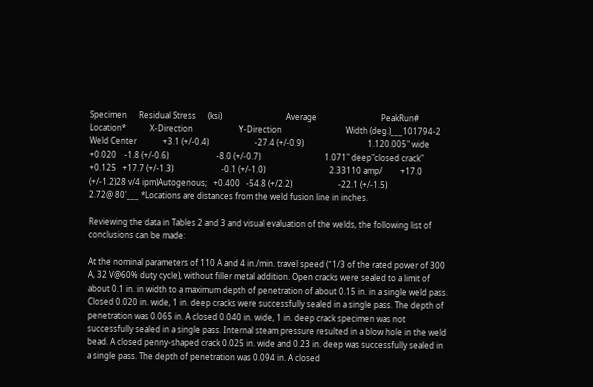Specimen      Residual Stress      (ksi)                                Average                                PeakRun#    Location*            X-Direction                       Y-Direction                                Width (deg.)___101794-2   Weld Center             +3.1 (+/-0.4)                       -27.4 (+/-0.9)                                1.120.005" wide   +0.020    -1.8 (+/-0.6)                        -8.0 (+/-0.7)                                1.071" deep"closed crack"   +0.125   +17.7 (+/-1.3)                        -0.1 (+/-1.0)                                2.33110 amp/         +17.0 (+/-1.2)28 v/4 ipm)Autogenous;   +0.400   -54.8 (+/2.2)                       -22.1 (+/-1.5)                                2.72@ 80'___ *Locations are distances from the weld fusion line in inches.

Reviewing the data in Tables 2 and 3 and visual evaluation of the welds, the following list of conclusions can be made:

At the nominal parameters of 110 A and 4 in./min. travel speed (˜1/3 of the rated power of 300 A, 32 V@60% duty cycle), without filler metal addition. Open cracks were sealed to a limit of about 0.1 in. in width to a maximum depth of penetration of about 0.15 in. in a single weld pass. Closed 0.020 in. wide, 1 in. deep cracks were successfully sealed in a single pass. The depth of penetration was 0.065 in. A closed 0.040 in. wide, 1 in. deep crack specimen was not successfully sealed in a single pass. Internal steam pressure resulted in a blow hole in the weld bead. A closed penny-shaped crack 0.025 in. wide and 0.23 in. deep was successfully sealed in a single pass. The depth of penetration was 0.094 in. A closed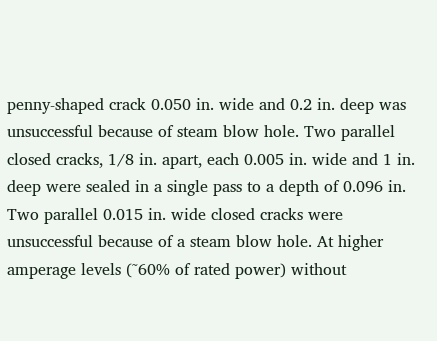penny-shaped crack 0.050 in. wide and 0.2 in. deep was unsuccessful because of steam blow hole. Two parallel closed cracks, 1/8 in. apart, each 0.005 in. wide and 1 in. deep were sealed in a single pass to a depth of 0.096 in. Two parallel 0.015 in. wide closed cracks were unsuccessful because of a steam blow hole. At higher amperage levels (˜60% of rated power) without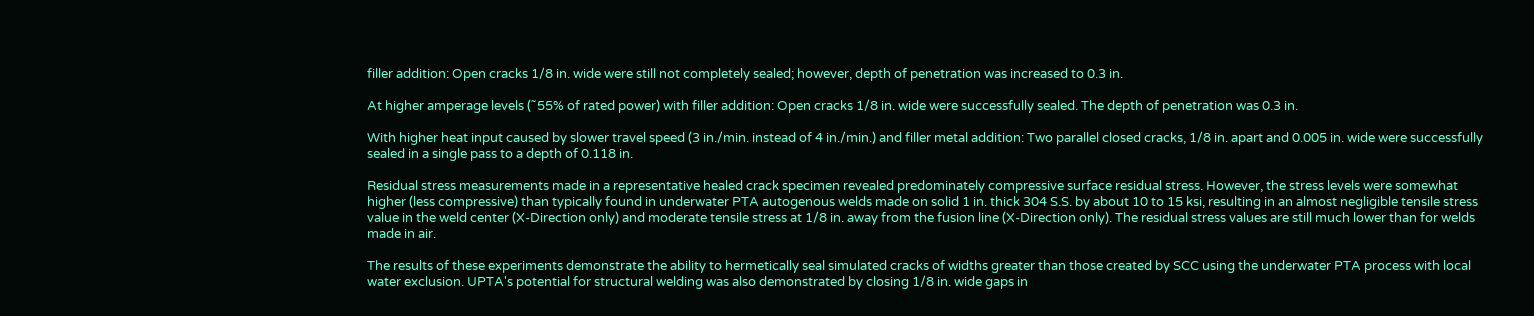filler addition: Open cracks 1/8 in. wide were still not completely sealed; however, depth of penetration was increased to 0.3 in.

At higher amperage levels (˜55% of rated power) with filler addition: Open cracks 1/8 in. wide were successfully sealed. The depth of penetration was 0.3 in.

With higher heat input caused by slower travel speed (3 in./min. instead of 4 in./min.) and filler metal addition: Two parallel closed cracks, 1/8 in. apart and 0.005 in. wide were successfully sealed in a single pass to a depth of 0.118 in.

Residual stress measurements made in a representative healed crack specimen revealed predominately compressive surface residual stress. However, the stress levels were somewhat higher (less compressive) than typically found in underwater PTA autogenous welds made on solid 1 in. thick 304 S.S. by about 10 to 15 ksi, resulting in an almost negligible tensile stress value in the weld center (X-Direction only) and moderate tensile stress at 1/8 in. away from the fusion line (X-Direction only). The residual stress values are still much lower than for welds made in air.

The results of these experiments demonstrate the ability to hermetically seal simulated cracks of widths greater than those created by SCC using the underwater PTA process with local water exclusion. UPTA's potential for structural welding was also demonstrated by closing 1/8 in. wide gaps in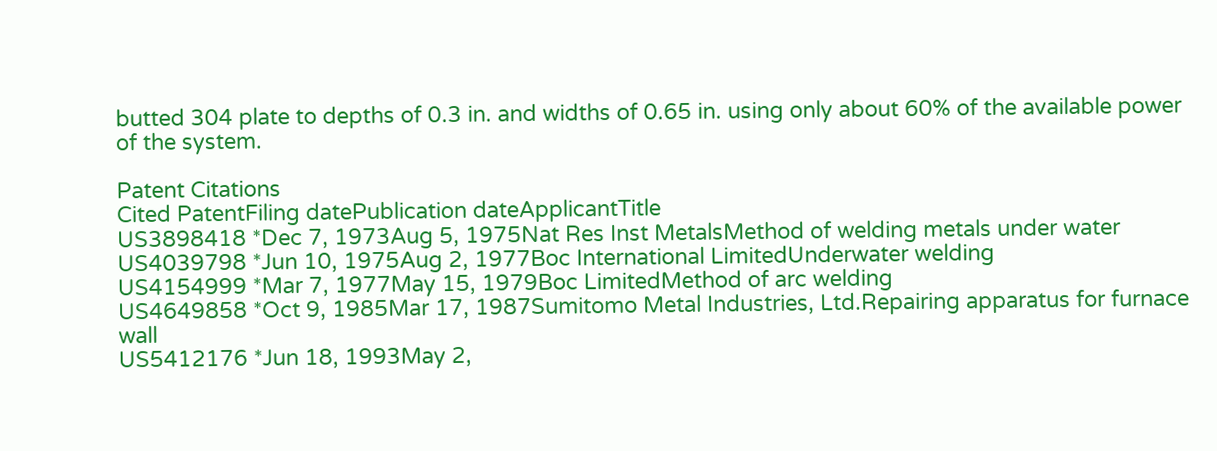butted 304 plate to depths of 0.3 in. and widths of 0.65 in. using only about 60% of the available power of the system.

Patent Citations
Cited PatentFiling datePublication dateApplicantTitle
US3898418 *Dec 7, 1973Aug 5, 1975Nat Res Inst MetalsMethod of welding metals under water
US4039798 *Jun 10, 1975Aug 2, 1977Boc International LimitedUnderwater welding
US4154999 *Mar 7, 1977May 15, 1979Boc LimitedMethod of arc welding
US4649858 *Oct 9, 1985Mar 17, 1987Sumitomo Metal Industries, Ltd.Repairing apparatus for furnace wall
US5412176 *Jun 18, 1993May 2,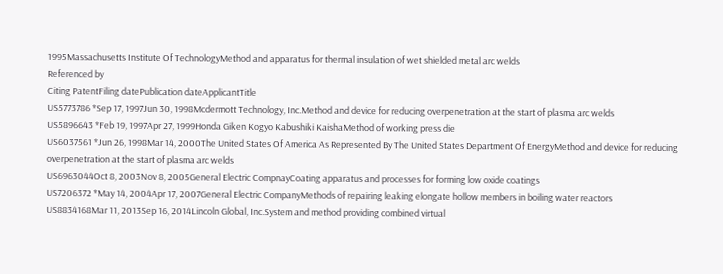1995Massachusetts Institute Of TechnologyMethod and apparatus for thermal insulation of wet shielded metal arc welds
Referenced by
Citing PatentFiling datePublication dateApplicantTitle
US5773786 *Sep 17, 1997Jun 30, 1998Mcdermott Technology, Inc.Method and device for reducing overpenetration at the start of plasma arc welds
US5896643 *Feb 19, 1997Apr 27, 1999Honda Giken Kogyo Kabushiki KaishaMethod of working press die
US6037561 *Jun 26, 1998Mar 14, 2000The United States Of America As Represented By The United States Department Of EnergyMethod and device for reducing overpenetration at the start of plasma arc welds
US6963044Oct 8, 2003Nov 8, 2005General Electric CompnayCoating apparatus and processes for forming low oxide coatings
US7206372 *May 14, 2004Apr 17, 2007General Electric CompanyMethods of repairing leaking elongate hollow members in boiling water reactors
US8834168Mar 11, 2013Sep 16, 2014Lincoln Global, Inc.System and method providing combined virtual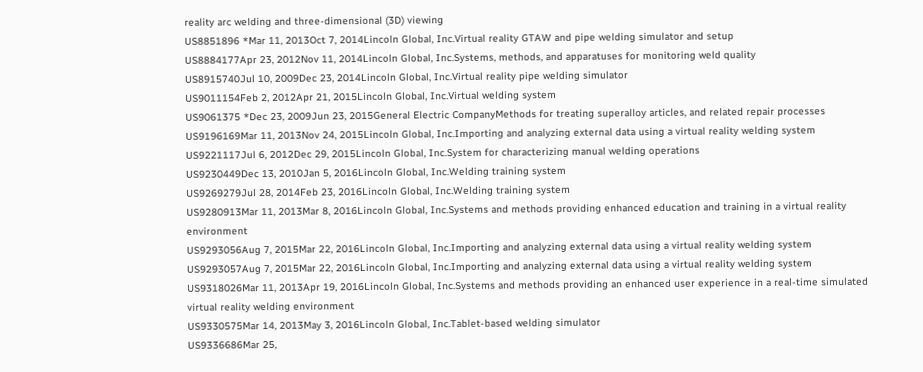reality arc welding and three-dimensional (3D) viewing
US8851896 *Mar 11, 2013Oct 7, 2014Lincoln Global, Inc.Virtual reality GTAW and pipe welding simulator and setup
US8884177Apr 23, 2012Nov 11, 2014Lincoln Global, Inc.Systems, methods, and apparatuses for monitoring weld quality
US8915740Jul 10, 2009Dec 23, 2014Lincoln Global, Inc.Virtual reality pipe welding simulator
US9011154Feb 2, 2012Apr 21, 2015Lincoln Global, Inc.Virtual welding system
US9061375 *Dec 23, 2009Jun 23, 2015General Electric CompanyMethods for treating superalloy articles, and related repair processes
US9196169Mar 11, 2013Nov 24, 2015Lincoln Global, Inc.Importing and analyzing external data using a virtual reality welding system
US9221117Jul 6, 2012Dec 29, 2015Lincoln Global, Inc.System for characterizing manual welding operations
US9230449Dec 13, 2010Jan 5, 2016Lincoln Global, Inc.Welding training system
US9269279Jul 28, 2014Feb 23, 2016Lincoln Global, Inc.Welding training system
US9280913Mar 11, 2013Mar 8, 2016Lincoln Global, Inc.Systems and methods providing enhanced education and training in a virtual reality environment
US9293056Aug 7, 2015Mar 22, 2016Lincoln Global, Inc.Importing and analyzing external data using a virtual reality welding system
US9293057Aug 7, 2015Mar 22, 2016Lincoln Global, Inc.Importing and analyzing external data using a virtual reality welding system
US9318026Mar 11, 2013Apr 19, 2016Lincoln Global, Inc.Systems and methods providing an enhanced user experience in a real-time simulated virtual reality welding environment
US9330575Mar 14, 2013May 3, 2016Lincoln Global, Inc.Tablet-based welding simulator
US9336686Mar 25,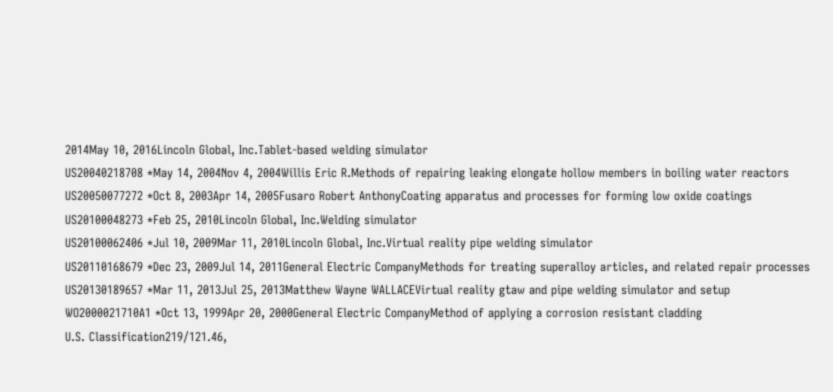2014May 10, 2016Lincoln Global, Inc.Tablet-based welding simulator
US20040218708 *May 14, 2004Nov 4, 2004Willis Eric R.Methods of repairing leaking elongate hollow members in boiling water reactors
US20050077272 *Oct 8, 2003Apr 14, 2005Fusaro Robert AnthonyCoating apparatus and processes for forming low oxide coatings
US20100048273 *Feb 25, 2010Lincoln Global, Inc.Welding simulator
US20100062406 *Jul 10, 2009Mar 11, 2010Lincoln Global, Inc.Virtual reality pipe welding simulator
US20110168679 *Dec 23, 2009Jul 14, 2011General Electric CompanyMethods for treating superalloy articles, and related repair processes
US20130189657 *Mar 11, 2013Jul 25, 2013Matthew Wayne WALLACEVirtual reality gtaw and pipe welding simulator and setup
WO2000021710A1 *Oct 13, 1999Apr 20, 2000General Electric CompanyMethod of applying a corrosion resistant cladding
U.S. Classification219/121.46,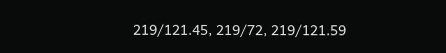219/121.45, 219/72, 219/121.59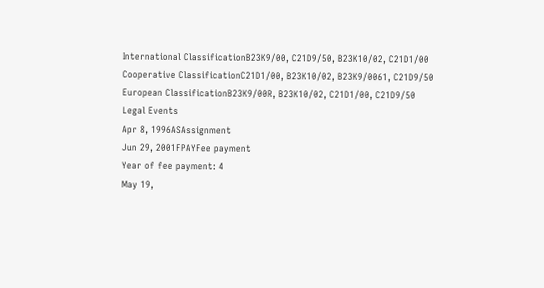International ClassificationB23K9/00, C21D9/50, B23K10/02, C21D1/00
Cooperative ClassificationC21D1/00, B23K10/02, B23K9/0061, C21D9/50
European ClassificationB23K9/00R, B23K10/02, C21D1/00, C21D9/50
Legal Events
Apr 8, 1996ASAssignment
Jun 29, 2001FPAYFee payment
Year of fee payment: 4
May 19,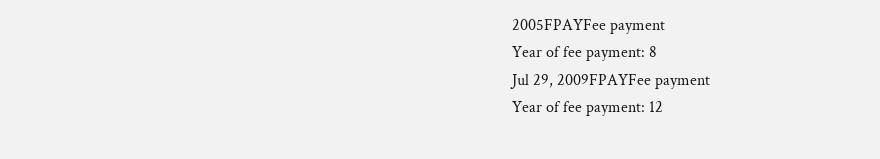2005FPAYFee payment
Year of fee payment: 8
Jul 29, 2009FPAYFee payment
Year of fee payment: 12